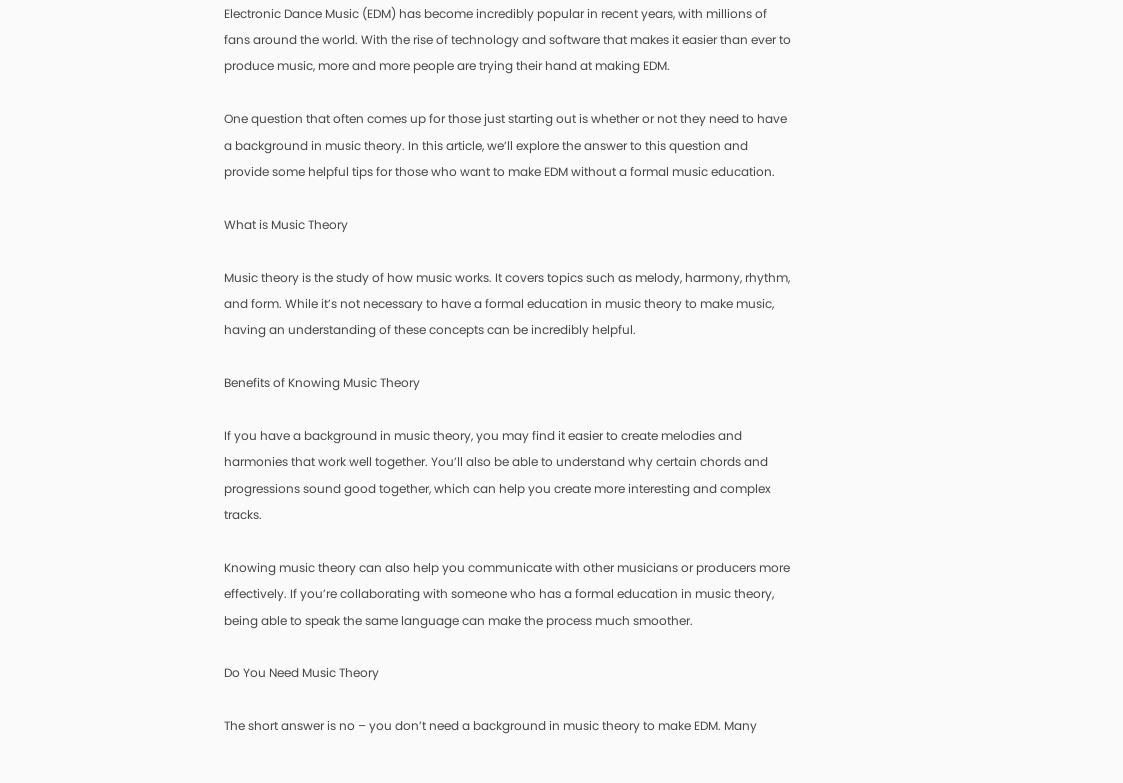Electronic Dance Music (EDM) has become incredibly popular in recent years, with millions of fans around the world. With the rise of technology and software that makes it easier than ever to produce music, more and more people are trying their hand at making EDM.

One question that often comes up for those just starting out is whether or not they need to have a background in music theory. In this article, we’ll explore the answer to this question and provide some helpful tips for those who want to make EDM without a formal music education.

What is Music Theory

Music theory is the study of how music works. It covers topics such as melody, harmony, rhythm, and form. While it’s not necessary to have a formal education in music theory to make music, having an understanding of these concepts can be incredibly helpful.

Benefits of Knowing Music Theory

If you have a background in music theory, you may find it easier to create melodies and harmonies that work well together. You’ll also be able to understand why certain chords and progressions sound good together, which can help you create more interesting and complex tracks.

Knowing music theory can also help you communicate with other musicians or producers more effectively. If you’re collaborating with someone who has a formal education in music theory, being able to speak the same language can make the process much smoother.

Do You Need Music Theory

The short answer is no – you don’t need a background in music theory to make EDM. Many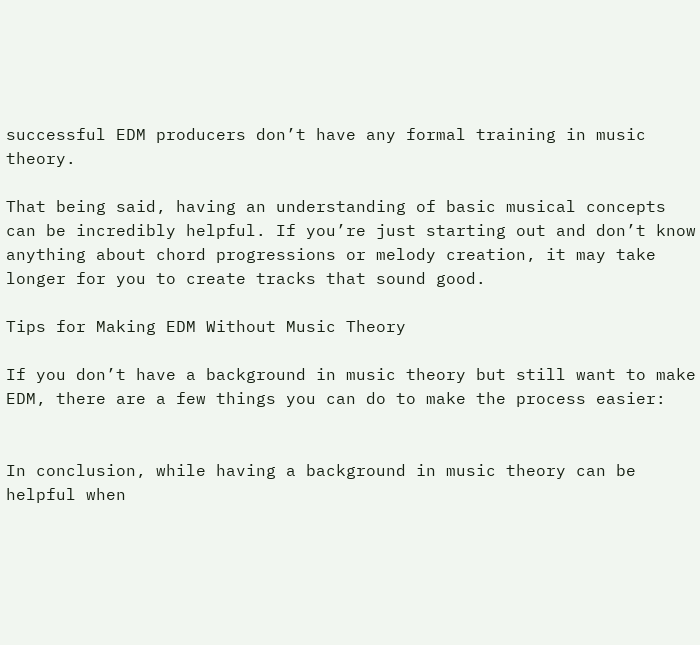successful EDM producers don’t have any formal training in music theory.

That being said, having an understanding of basic musical concepts can be incredibly helpful. If you’re just starting out and don’t know anything about chord progressions or melody creation, it may take longer for you to create tracks that sound good.

Tips for Making EDM Without Music Theory

If you don’t have a background in music theory but still want to make EDM, there are a few things you can do to make the process easier:


In conclusion, while having a background in music theory can be helpful when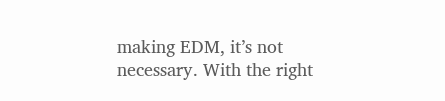making EDM, it’s not necessary. With the right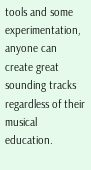tools and some experimentation, anyone can create great sounding tracks regardless of their musical education.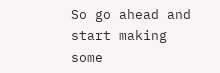So go ahead and start making some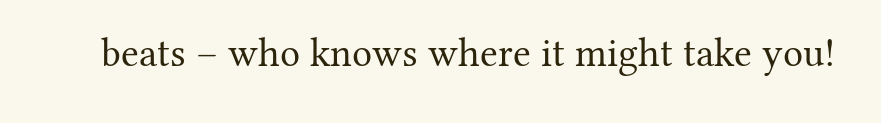beats – who knows where it might take you!